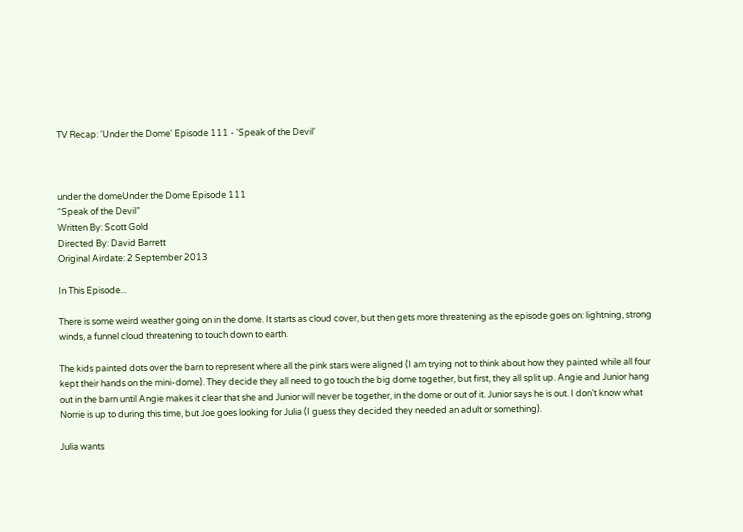TV Recap: 'Under the Dome' Episode 111 - 'Speak of the Devil'



under the domeUnder the Dome Episode 111
“Speak of the Devil”
Written By: Scott Gold
Directed By: David Barrett
Original Airdate: 2 September 2013

In This Episode...

There is some weird weather going on in the dome. It starts as cloud cover, but then gets more threatening as the episode goes on: lightning, strong winds, a funnel cloud threatening to touch down to earth.

The kids painted dots over the barn to represent where all the pink stars were aligned (I am trying not to think about how they painted while all four kept their hands on the mini-dome). They decide they all need to go touch the big dome together, but first, they all split up. Angie and Junior hang out in the barn until Angie makes it clear that she and Junior will never be together, in the dome or out of it. Junior says he is out. I don’t know what Norrie is up to during this time, but Joe goes looking for Julia (I guess they decided they needed an adult or something).

Julia wants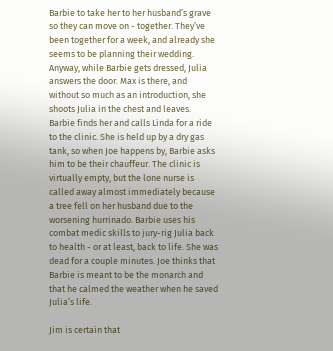Barbie to take her to her husband’s grave so they can move on - together. They’ve been together for a week, and already she seems to be planning their wedding. Anyway, while Barbie gets dressed, Julia answers the door. Max is there, and without so much as an introduction, she shoots Julia in the chest and leaves. Barbie finds her and calls Linda for a ride to the clinic. She is held up by a dry gas tank, so when Joe happens by, Barbie asks him to be their chauffeur. The clinic is virtually empty, but the lone nurse is called away almost immediately because a tree fell on her husband due to the worsening hurrinado. Barbie uses his combat medic skills to jury-rig Julia back to health - or at least, back to life. She was dead for a couple minutes. Joe thinks that Barbie is meant to be the monarch and that he calmed the weather when he saved Julia’s life.

Jim is certain that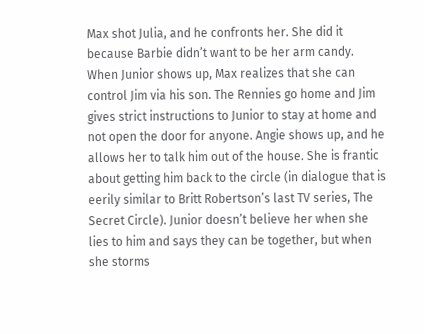Max shot Julia, and he confronts her. She did it because Barbie didn’t want to be her arm candy. When Junior shows up, Max realizes that she can control Jim via his son. The Rennies go home and Jim gives strict instructions to Junior to stay at home and not open the door for anyone. Angie shows up, and he allows her to talk him out of the house. She is frantic about getting him back to the circle (in dialogue that is eerily similar to Britt Robertson’s last TV series, The Secret Circle). Junior doesn’t believe her when she lies to him and says they can be together, but when she storms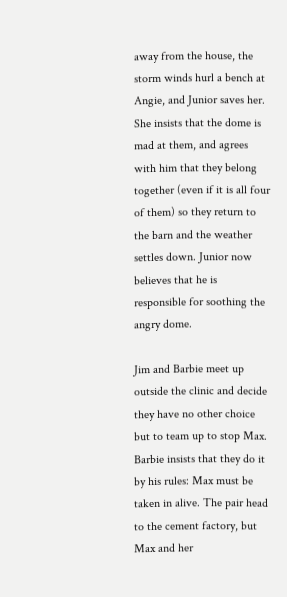away from the house, the storm winds hurl a bench at Angie, and Junior saves her. She insists that the dome is mad at them, and agrees with him that they belong together (even if it is all four of them) so they return to the barn and the weather settles down. Junior now believes that he is responsible for soothing the angry dome.

Jim and Barbie meet up outside the clinic and decide they have no other choice but to team up to stop Max. Barbie insists that they do it by his rules: Max must be taken in alive. The pair head to the cement factory, but Max and her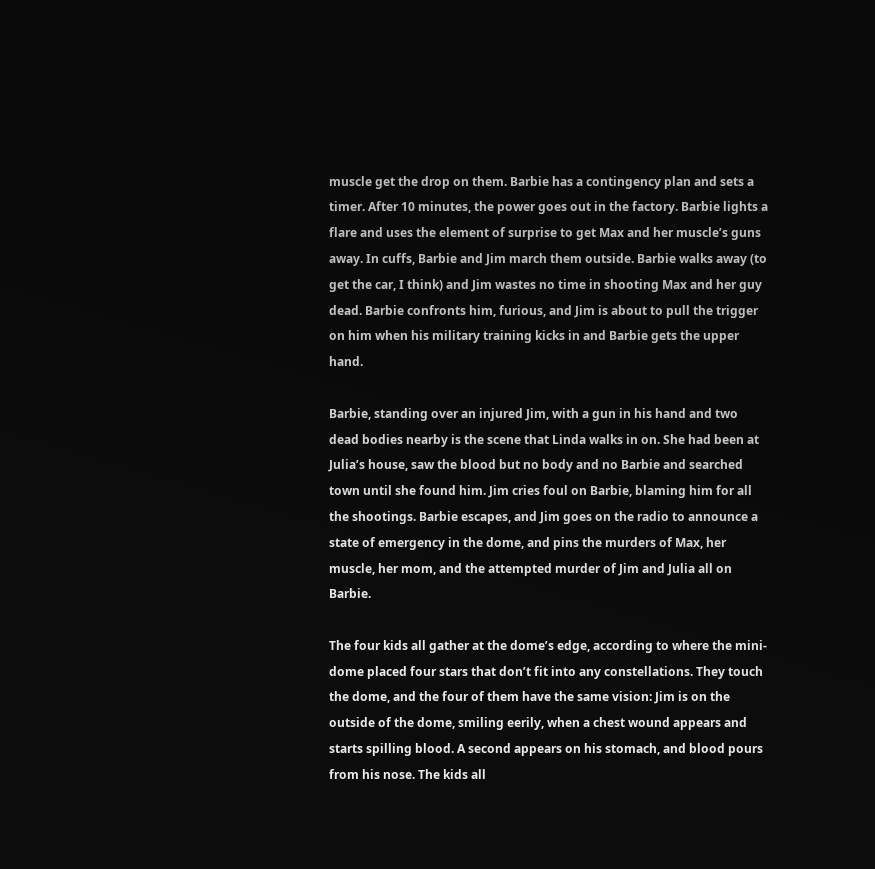muscle get the drop on them. Barbie has a contingency plan and sets a timer. After 10 minutes, the power goes out in the factory. Barbie lights a flare and uses the element of surprise to get Max and her muscle’s guns away. In cuffs, Barbie and Jim march them outside. Barbie walks away (to get the car, I think) and Jim wastes no time in shooting Max and her guy dead. Barbie confronts him, furious, and Jim is about to pull the trigger on him when his military training kicks in and Barbie gets the upper hand.

Barbie, standing over an injured Jim, with a gun in his hand and two dead bodies nearby is the scene that Linda walks in on. She had been at Julia’s house, saw the blood but no body and no Barbie and searched town until she found him. Jim cries foul on Barbie, blaming him for all the shootings. Barbie escapes, and Jim goes on the radio to announce a state of emergency in the dome, and pins the murders of Max, her muscle, her mom, and the attempted murder of Jim and Julia all on Barbie.

The four kids all gather at the dome’s edge, according to where the mini-dome placed four stars that don’t fit into any constellations. They touch the dome, and the four of them have the same vision: Jim is on the outside of the dome, smiling eerily, when a chest wound appears and starts spilling blood. A second appears on his stomach, and blood pours from his nose. The kids all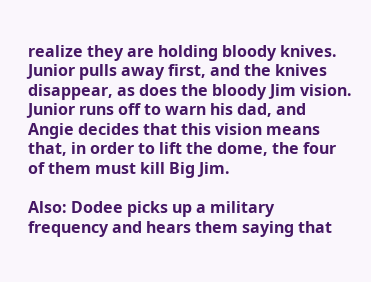realize they are holding bloody knives. Junior pulls away first, and the knives disappear, as does the bloody Jim vision. Junior runs off to warn his dad, and Angie decides that this vision means that, in order to lift the dome, the four of them must kill Big Jim.

Also: Dodee picks up a military frequency and hears them saying that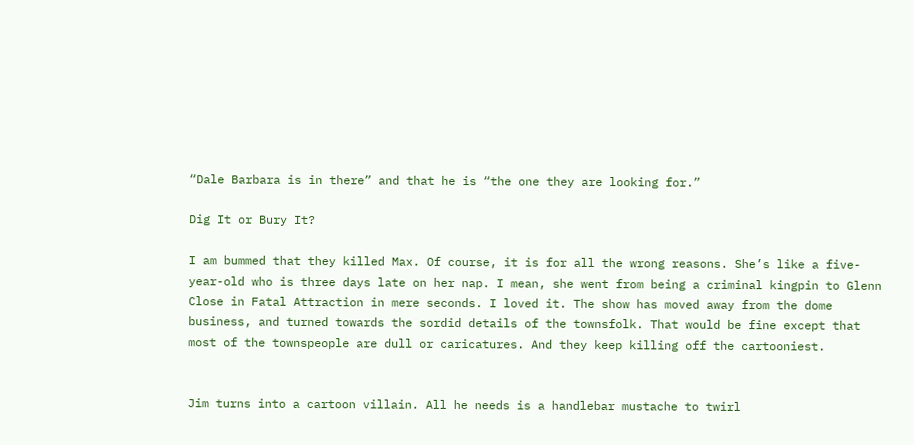“Dale Barbara is in there” and that he is “the one they are looking for.”

Dig It or Bury It?

I am bummed that they killed Max. Of course, it is for all the wrong reasons. She’s like a five-year-old who is three days late on her nap. I mean, she went from being a criminal kingpin to Glenn Close in Fatal Attraction in mere seconds. I loved it. The show has moved away from the dome business, and turned towards the sordid details of the townsfolk. That would be fine except that most of the townspeople are dull or caricatures. And they keep killing off the cartooniest.


Jim turns into a cartoon villain. All he needs is a handlebar mustache to twirl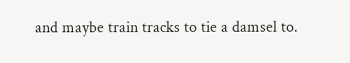and maybe train tracks to tie a damsel to.